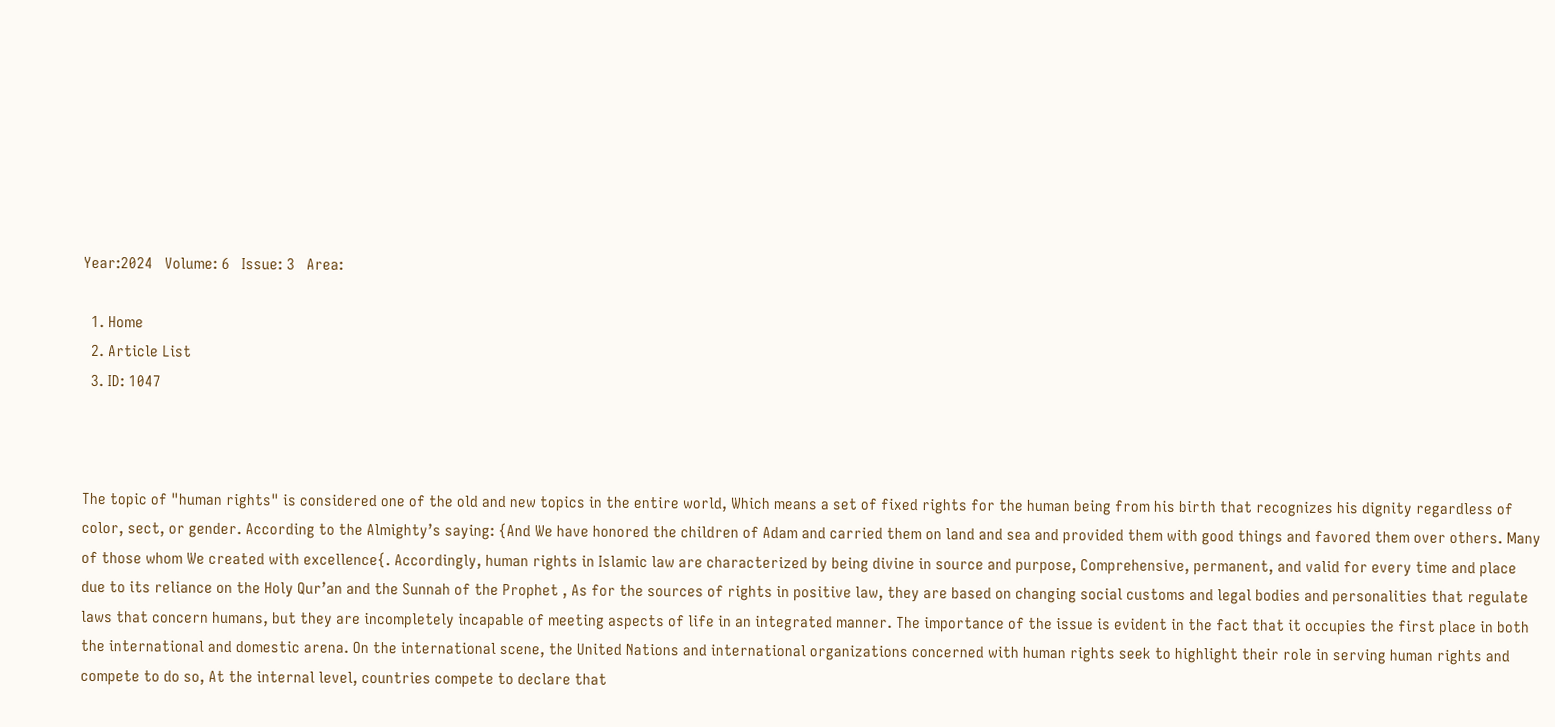Year:2024   Volume: 6   Issue: 3   Area:

  1. Home
  2. Article List
  3. ID: 1047



The topic of "human rights" is considered one of the old and new topics in the entire world, Which means a set of fixed rights for the human being from his birth that recognizes his dignity regardless of color, sect, or gender. According to the Almighty’s saying: {And We have honored the children of Adam and carried them on land and sea and provided them with good things and favored them over others. Many of those whom We created with excellence{. Accordingly, human rights in Islamic law are characterized by being divine in source and purpose, Comprehensive, permanent, and valid for every time and place due to its reliance on the Holy Qur’an and the Sunnah of the Prophet , As for the sources of rights in positive law, they are based on changing social customs and legal bodies and personalities that regulate laws that concern humans, but they are incompletely incapable of meeting aspects of life in an integrated manner. The importance of the issue is evident in the fact that it occupies the first place in both the international and domestic arena. On the international scene, the United Nations and international organizations concerned with human rights seek to highlight their role in serving human rights and compete to do so, At the internal level, countries compete to declare that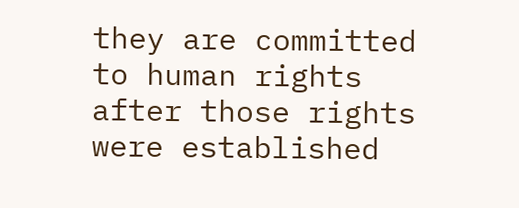they are committed to human rights after those rights were established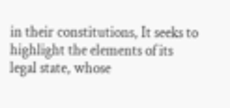in their constitutions, It seeks to highlight the elements of its legal state, whose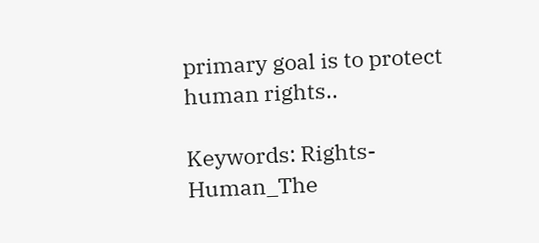primary goal is to protect human rights..

Keywords: Rights-Human_The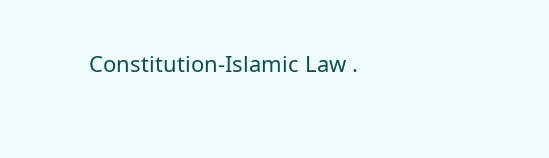Constitution-Islamic Law .